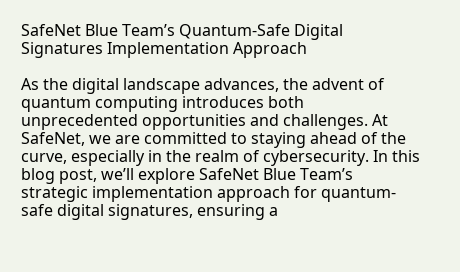SafeNet Blue Team’s Quantum-Safe Digital Signatures Implementation Approach

As the digital landscape advances, the advent of quantum computing introduces both unprecedented opportunities and challenges. At SafeNet, we are committed to staying ahead of the curve, especially in the realm of cybersecurity. In this blog post, we’ll explore SafeNet Blue Team’s strategic implementation approach for quantum-safe digital signatures, ensuring a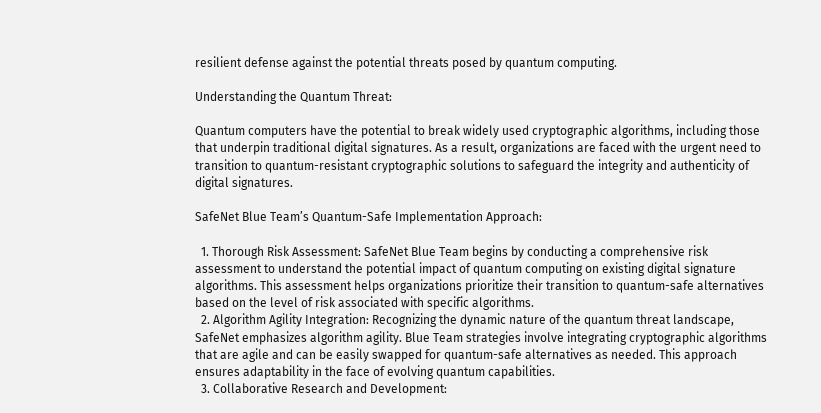resilient defense against the potential threats posed by quantum computing.

Understanding the Quantum Threat:

Quantum computers have the potential to break widely used cryptographic algorithms, including those that underpin traditional digital signatures. As a result, organizations are faced with the urgent need to transition to quantum-resistant cryptographic solutions to safeguard the integrity and authenticity of digital signatures.

SafeNet Blue Team’s Quantum-Safe Implementation Approach:

  1. Thorough Risk Assessment: SafeNet Blue Team begins by conducting a comprehensive risk assessment to understand the potential impact of quantum computing on existing digital signature algorithms. This assessment helps organizations prioritize their transition to quantum-safe alternatives based on the level of risk associated with specific algorithms.
  2. Algorithm Agility Integration: Recognizing the dynamic nature of the quantum threat landscape, SafeNet emphasizes algorithm agility. Blue Team strategies involve integrating cryptographic algorithms that are agile and can be easily swapped for quantum-safe alternatives as needed. This approach ensures adaptability in the face of evolving quantum capabilities.
  3. Collaborative Research and Development: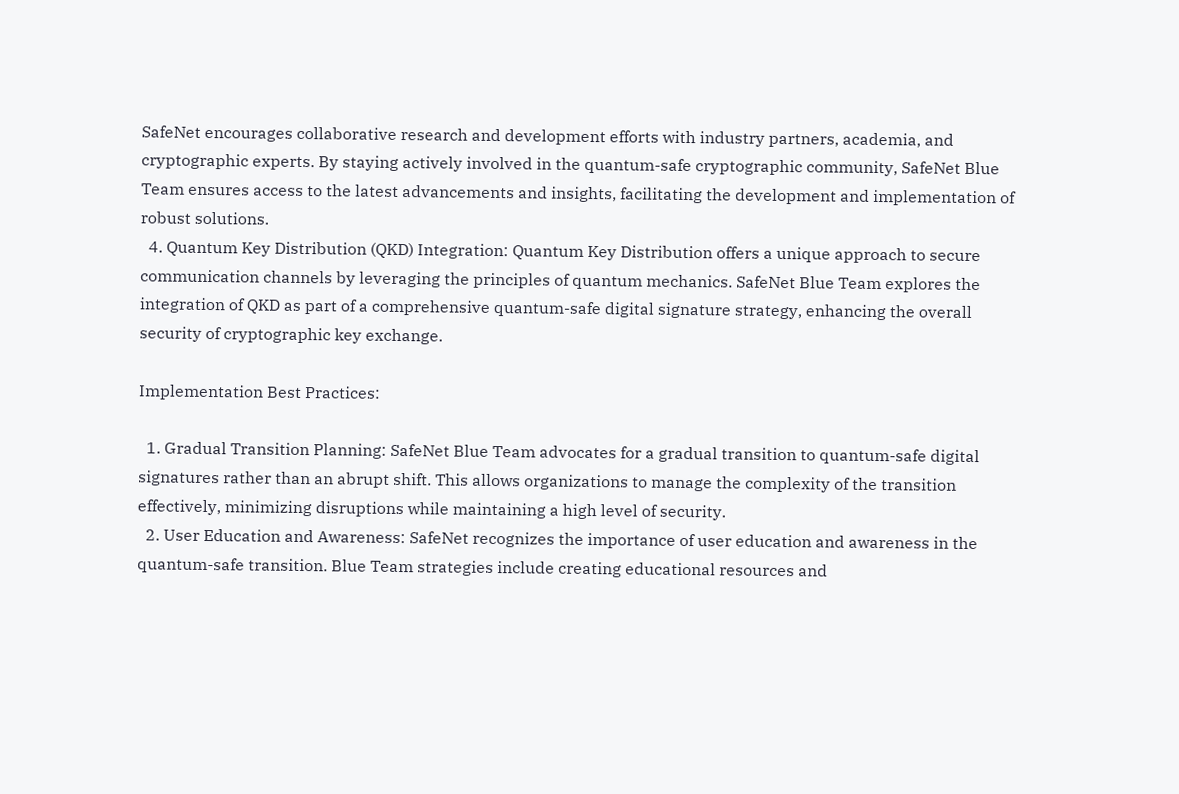SafeNet encourages collaborative research and development efforts with industry partners, academia, and cryptographic experts. By staying actively involved in the quantum-safe cryptographic community, SafeNet Blue Team ensures access to the latest advancements and insights, facilitating the development and implementation of robust solutions.
  4. Quantum Key Distribution (QKD) Integration: Quantum Key Distribution offers a unique approach to secure communication channels by leveraging the principles of quantum mechanics. SafeNet Blue Team explores the integration of QKD as part of a comprehensive quantum-safe digital signature strategy, enhancing the overall security of cryptographic key exchange.

Implementation Best Practices:

  1. Gradual Transition Planning: SafeNet Blue Team advocates for a gradual transition to quantum-safe digital signatures rather than an abrupt shift. This allows organizations to manage the complexity of the transition effectively, minimizing disruptions while maintaining a high level of security.
  2. User Education and Awareness: SafeNet recognizes the importance of user education and awareness in the quantum-safe transition. Blue Team strategies include creating educational resources and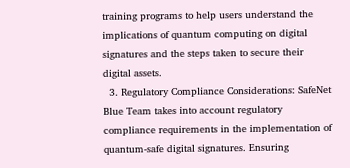training programs to help users understand the implications of quantum computing on digital signatures and the steps taken to secure their digital assets.
  3. Regulatory Compliance Considerations: SafeNet Blue Team takes into account regulatory compliance requirements in the implementation of quantum-safe digital signatures. Ensuring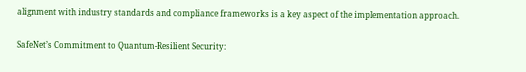alignment with industry standards and compliance frameworks is a key aspect of the implementation approach.

SafeNet’s Commitment to Quantum-Resilient Security: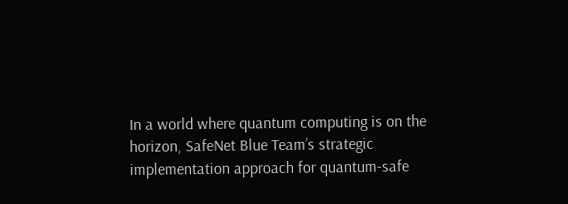In a world where quantum computing is on the horizon, SafeNet Blue Team’s strategic implementation approach for quantum-safe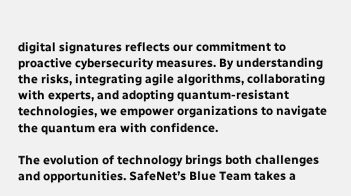digital signatures reflects our commitment to proactive cybersecurity measures. By understanding the risks, integrating agile algorithms, collaborating with experts, and adopting quantum-resistant technologies, we empower organizations to navigate the quantum era with confidence.

The evolution of technology brings both challenges and opportunities. SafeNet’s Blue Team takes a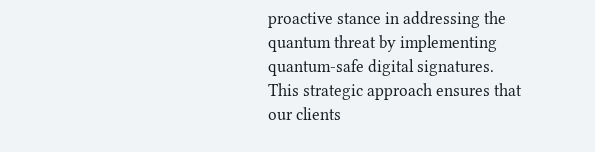proactive stance in addressing the quantum threat by implementing quantum-safe digital signatures. This strategic approach ensures that our clients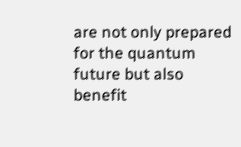are not only prepared for the quantum future but also benefit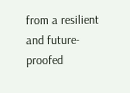from a resilient and future-proofed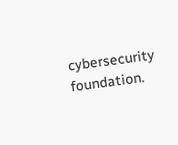cybersecurity foundation.